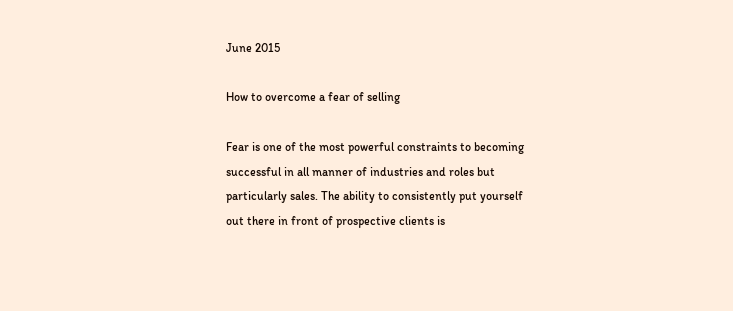June 2015

How to overcome a fear of selling

Fear is one of the most powerful constraints to becoming successful in all manner of industries and roles but particularly sales. The ability to consistently put yourself out there in front of prospective clients is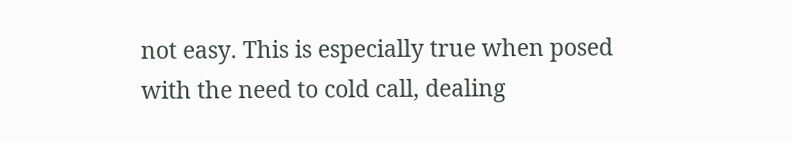not easy. This is especially true when posed with the need to cold call, dealing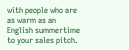with people who are as warm as an English summertime to your sales pitch.